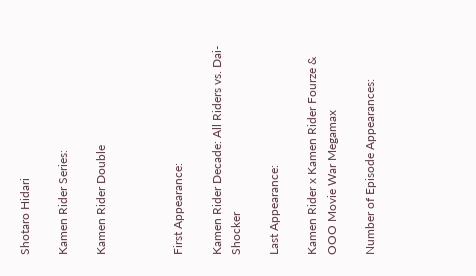Shotaro Hidari

Kamen Rider Series:

Kamen Rider Double



First Appearance:

Kamen Rider Decade: All Riders vs. Dai-Shocker

Last Appearance:

Kamen Rider x Kamen Rider Fourze & OOO Movie War Megamax

Number of Episode Appearances: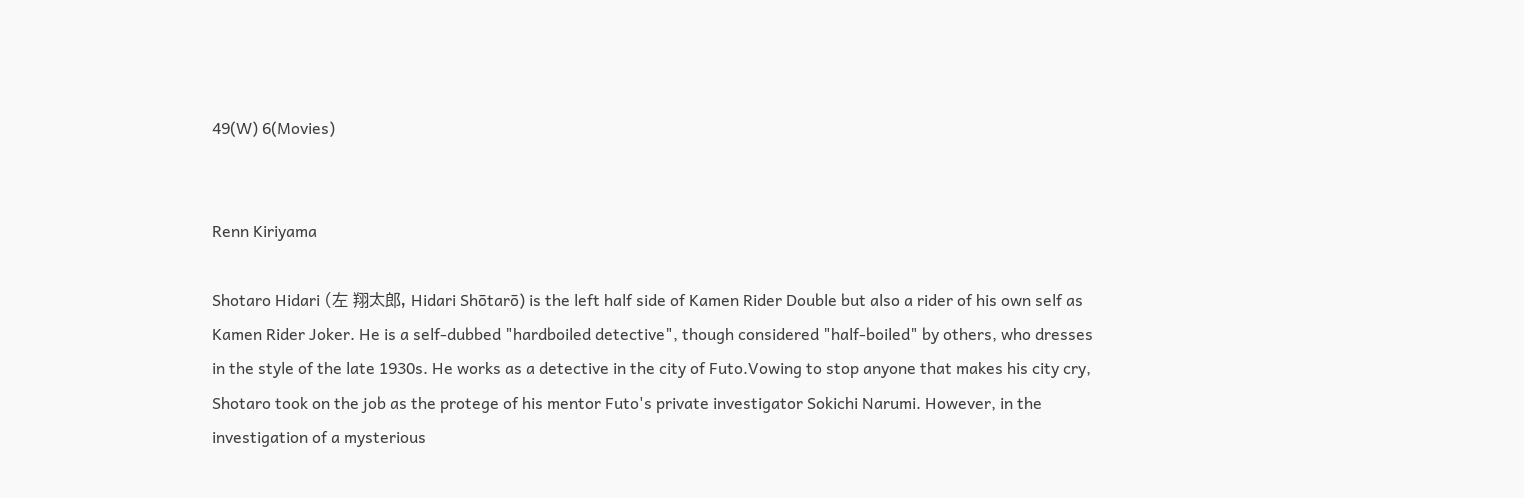49(W) 6(Movies)


Renn Kiriyama

Shotaro Hidari (左 翔太郎, Hidari Shōtarō) is the left half side of Kamen Rider Double but also a rider of his own self as Kamen Rider Joker. He is a self-dubbed "hardboiled detective", though considered "half-boiled" by others, who dresses in the style of the late 1930s. He works as a detective in the city of Futo.Vowing to stop anyone that makes his city cry, Shotaro took on the job as the protege of his mentor Futo's private investigator Sokichi Narumi. However, in the investigation of a mysterious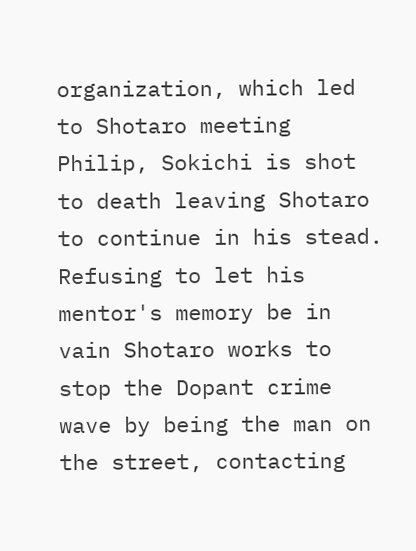organization, which led to Shotaro meeting Philip, Sokichi is shot to death leaving Shotaro to continue in his stead. Refusing to let his mentor's memory be in vain Shotaro works to stop the Dopant crime wave by being the man on the street, contacting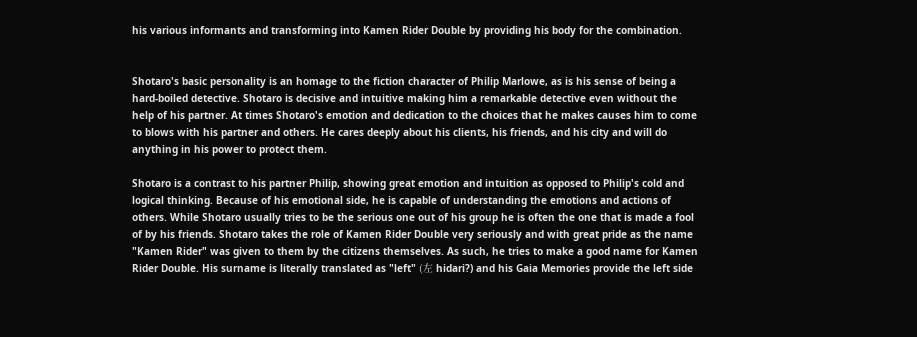his various informants and transforming into Kamen Rider Double by providing his body for the combination.


Shotaro's basic personality is an homage to the fiction character of Philip Marlowe, as is his sense of being a hard-boiled detective. Shotaro is decisive and intuitive making him a remarkable detective even without the help of his partner. At times Shotaro's emotion and dedication to the choices that he makes causes him to come to blows with his partner and others. He cares deeply about his clients, his friends, and his city and will do anything in his power to protect them.

Shotaro is a contrast to his partner Philip, showing great emotion and intuition as opposed to Philip's cold and logical thinking. Because of his emotional side, he is capable of understanding the emotions and actions of others. While Shotaro usually tries to be the serious one out of his group he is often the one that is made a fool of by his friends. Shotaro takes the role of Kamen Rider Double very seriously and with great pride as the name "Kamen Rider" was given to them by the citizens themselves. As such, he tries to make a good name for Kamen Rider Double. His surname is literally translated as "left" (左 hidari?) and his Gaia Memories provide the left side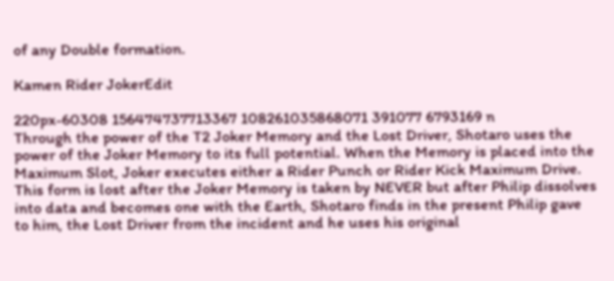of any Double formation.

Kamen Rider JokerEdit

220px-60308 156474737713367 108261035868071 391077 6793169 n
Through the power of the T2 Joker Memory and the Lost Driver, Shotaro uses the power of the Joker Memory to its full potential. When the Memory is placed into the Maximum Slot, Joker executes either a Rider Punch or Rider Kick Maximum Drive. This form is lost after the Joker Memory is taken by NEVER but after Philip dissolves into data and becomes one with the Earth, Shotaro finds in the present Philip gave to him, the Lost Driver from the incident and he uses his original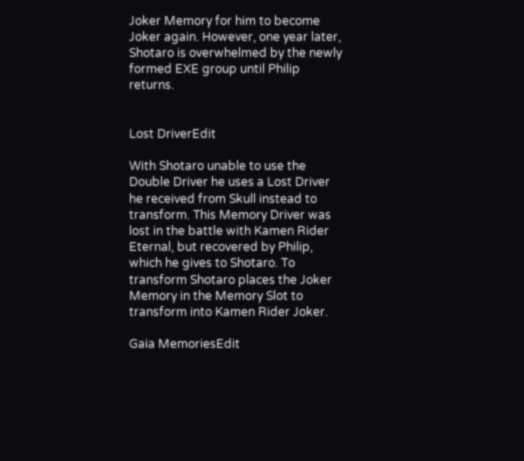Joker Memory for him to become Joker again. However, one year later, Shotaro is overwhelmed by the newly formed EXE group until Philip returns.


Lost DriverEdit

With Shotaro unable to use the Double Driver he uses a Lost Driver he received from Skull instead to transform. This Memory Driver was lost in the battle with Kamen Rider Eternal, but recovered by Philip, which he gives to Shotaro. To transform Shotaro places the Joker Memory in the Memory Slot to transform into Kamen Rider Joker.

Gaia MemoriesEdit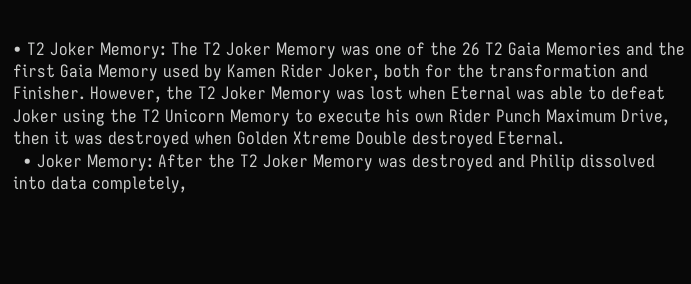• T2 Joker Memory: The T2 Joker Memory was one of the 26 T2 Gaia Memories and the first Gaia Memory used by Kamen Rider Joker, both for the transformation and Finisher. However, the T2 Joker Memory was lost when Eternal was able to defeat Joker using the T2 Unicorn Memory to execute his own Rider Punch Maximum Drive, then it was destroyed when Golden Xtreme Double destroyed Eternal.
  • Joker Memory: After the T2 Joker Memory was destroyed and Philip dissolved into data completely,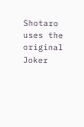Shotaro uses the original Joker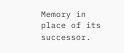Memory in place of its successor.